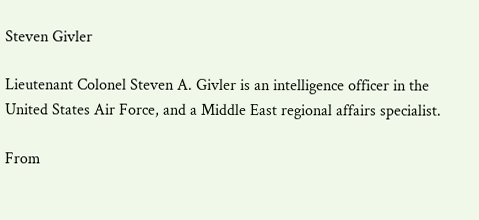Steven Givler

Lieutenant Colonel Steven A. Givler is an intelligence officer in the United States Air Force, and a Middle East regional affairs specialist.

From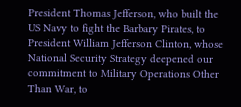President Thomas Jefferson, who built the US Navy to fight the Barbary Pirates, to President William Jefferson Clinton, whose National Security Strategy deepened our commitment to Military Operations Other Than War, to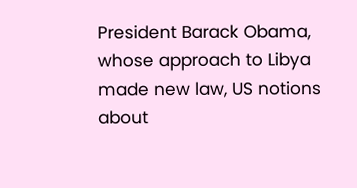President Barack Obama, whose approach to Libya made new law, US notions about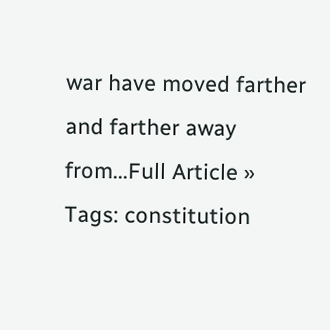war have moved farther and farther away from...Full Article »
Tags: constitution